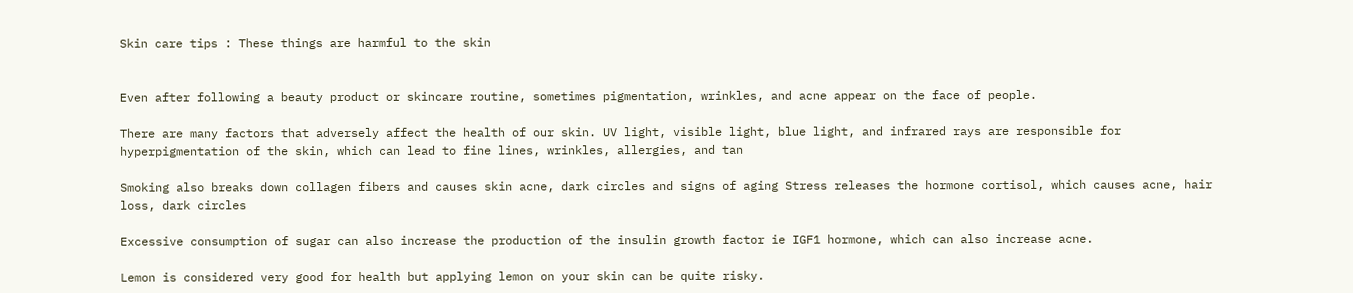Skin care tips : These things are harmful to the skin


Even after following a beauty product or skincare routine, sometimes pigmentation, wrinkles, and acne appear on the face of people.

There are many factors that adversely affect the health of our skin. UV light, visible light, blue light, and infrared rays are responsible for hyperpigmentation of the skin, which can lead to fine lines, wrinkles, allergies, and tan

Smoking also breaks down collagen fibers and causes skin acne, dark circles and signs of aging Stress releases the hormone cortisol, which causes acne, hair loss, dark circles

Excessive consumption of sugar can also increase the production of the insulin growth factor ie IGF1 hormone, which can also increase acne.

Lemon is considered very good for health but applying lemon on your skin can be quite risky.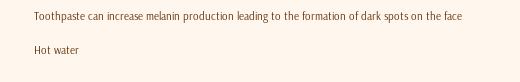Toothpaste can increase melanin production leading to the formation of dark spots on the face

Hot water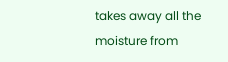takes away all the moisture from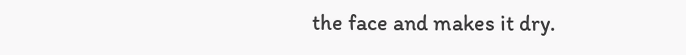the face and makes it dry.